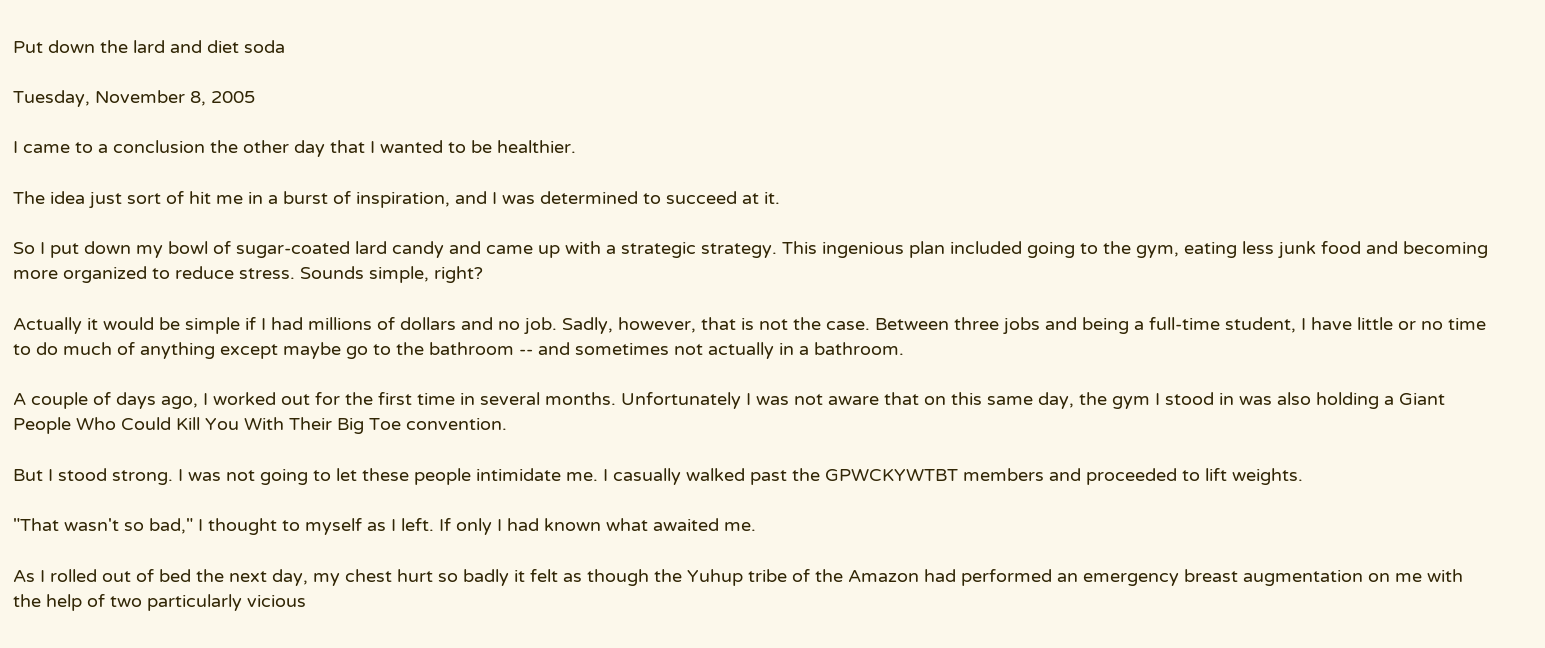Put down the lard and diet soda

Tuesday, November 8, 2005

I came to a conclusion the other day that I wanted to be healthier.

The idea just sort of hit me in a burst of inspiration, and I was determined to succeed at it.

So I put down my bowl of sugar-coated lard candy and came up with a strategic strategy. This ingenious plan included going to the gym, eating less junk food and becoming more organized to reduce stress. Sounds simple, right?

Actually it would be simple if I had millions of dollars and no job. Sadly, however, that is not the case. Between three jobs and being a full-time student, I have little or no time to do much of anything except maybe go to the bathroom -- and sometimes not actually in a bathroom.

A couple of days ago, I worked out for the first time in several months. Unfortunately I was not aware that on this same day, the gym I stood in was also holding a Giant People Who Could Kill You With Their Big Toe convention.

But I stood strong. I was not going to let these people intimidate me. I casually walked past the GPWCKYWTBT members and proceeded to lift weights.

"That wasn't so bad," I thought to myself as I left. If only I had known what awaited me.

As I rolled out of bed the next day, my chest hurt so badly it felt as though the Yuhup tribe of the Amazon had performed an emergency breast augmentation on me with the help of two particularly vicious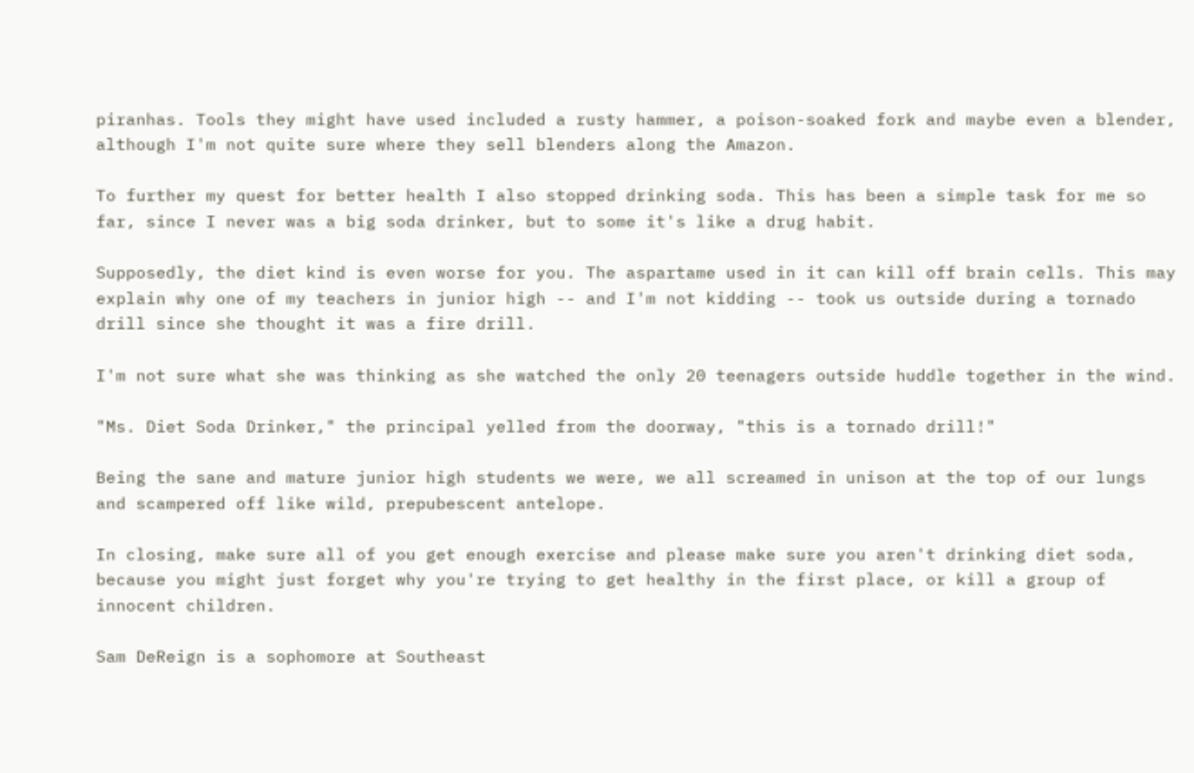piranhas. Tools they might have used included a rusty hammer, a poison-soaked fork and maybe even a blender, although I'm not quite sure where they sell blenders along the Amazon.

To further my quest for better health I also stopped drinking soda. This has been a simple task for me so far, since I never was a big soda drinker, but to some it's like a drug habit.

Supposedly, the diet kind is even worse for you. The aspartame used in it can kill off brain cells. This may explain why one of my teachers in junior high -- and I'm not kidding -- took us outside during a tornado drill since she thought it was a fire drill.

I'm not sure what she was thinking as she watched the only 20 teenagers outside huddle together in the wind.

"Ms. Diet Soda Drinker," the principal yelled from the doorway, "this is a tornado drill!"

Being the sane and mature junior high students we were, we all screamed in unison at the top of our lungs and scampered off like wild, prepubescent antelope.

In closing, make sure all of you get enough exercise and please make sure you aren't drinking diet soda, because you might just forget why you're trying to get healthy in the first place, or kill a group of innocent children.

Sam DeReign is a sophomore at Southeast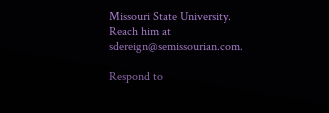Missouri State University. Reach him at sdereign@semissourian.com.

Respond to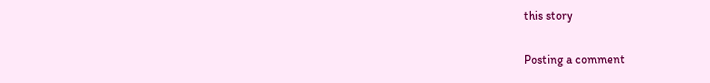this story

Posting a comment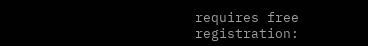requires free registration: